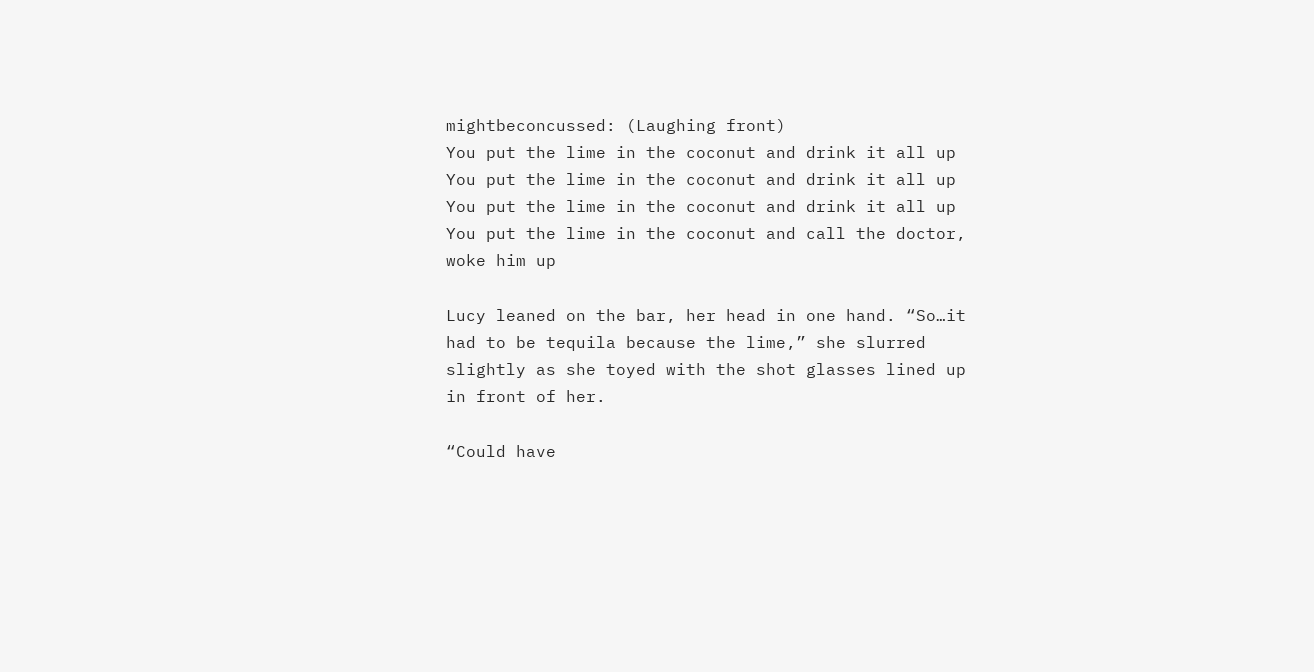mightbeconcussed: (Laughing front)
You put the lime in the coconut and drink it all up
You put the lime in the coconut and drink it all up
You put the lime in the coconut and drink it all up
You put the lime in the coconut and call the doctor, woke him up

Lucy leaned on the bar, her head in one hand. “So…it had to be tequila because the lime,” she slurred slightly as she toyed with the shot glasses lined up in front of her.

“Could have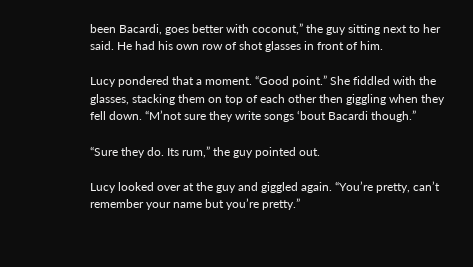been Bacardi, goes better with coconut,” the guy sitting next to her said. He had his own row of shot glasses in front of him.

Lucy pondered that a moment. “Good point.” She fiddled with the glasses, stacking them on top of each other then giggling when they fell down. “M’not sure they write songs ‘bout Bacardi though.”

“Sure they do. Its rum,” the guy pointed out.

Lucy looked over at the guy and giggled again. “You’re pretty, can’t remember your name but you’re pretty.”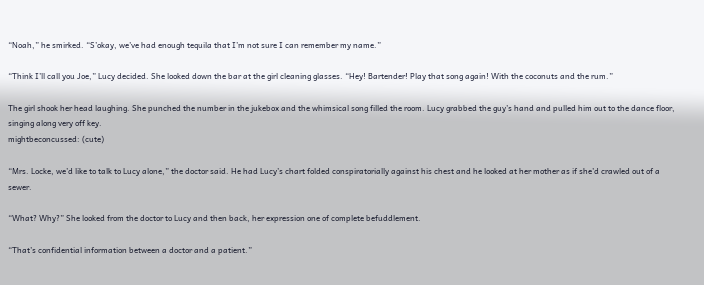“Noah,” he smirked. “S’okay, we’ve had enough tequila that I’m not sure I can remember my name.”

“Think I’ll call you Joe,” Lucy decided. She looked down the bar at the girl cleaning glasses. “Hey! Bartender! Play that song again! With the coconuts and the rum.”

The girl shook her head laughing. She punched the number in the jukebox and the whimsical song filled the room. Lucy grabbed the guy’s hand and pulled him out to the dance floor, singing along very off key.
mightbeconcussed: (cute)

“Mrs. Locke, we’d like to talk to Lucy alone,” the doctor said. He had Lucy’s chart folded conspiratorially against his chest and he looked at her mother as if she’d crawled out of a sewer.

“What? Why?” She looked from the doctor to Lucy and then back, her expression one of complete befuddlement.

“That’s confidential information between a doctor and a patient.”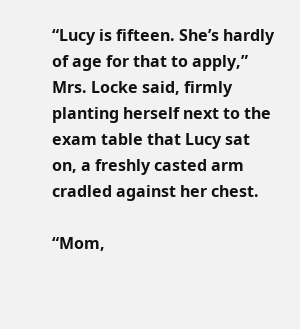“Lucy is fifteen. She’s hardly of age for that to apply,” Mrs. Locke said, firmly planting herself next to the exam table that Lucy sat on, a freshly casted arm cradled against her chest.

“Mom,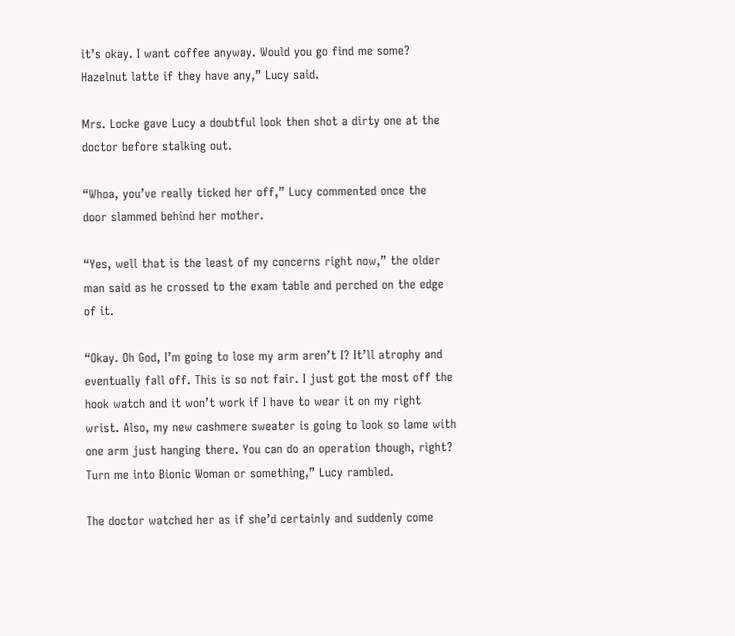it’s okay. I want coffee anyway. Would you go find me some? Hazelnut latte if they have any,” Lucy said.

Mrs. Locke gave Lucy a doubtful look then shot a dirty one at the doctor before stalking out.

“Whoa, you’ve really ticked her off,” Lucy commented once the door slammed behind her mother.

“Yes, well that is the least of my concerns right now,” the older man said as he crossed to the exam table and perched on the edge of it.

“Okay. Oh God, I’m going to lose my arm aren’t I? It’ll atrophy and eventually fall off. This is so not fair. I just got the most off the hook watch and it won’t work if I have to wear it on my right wrist. Also, my new cashmere sweater is going to look so lame with one arm just hanging there. You can do an operation though, right? Turn me into Bionic Woman or something,” Lucy rambled.

The doctor watched her as if she’d certainly and suddenly come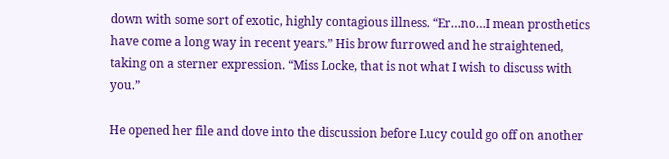down with some sort of exotic, highly contagious illness. “Er…no…I mean prosthetics have come a long way in recent years.” His brow furrowed and he straightened, taking on a sterner expression. “Miss Locke, that is not what I wish to discuss with you.”

He opened her file and dove into the discussion before Lucy could go off on another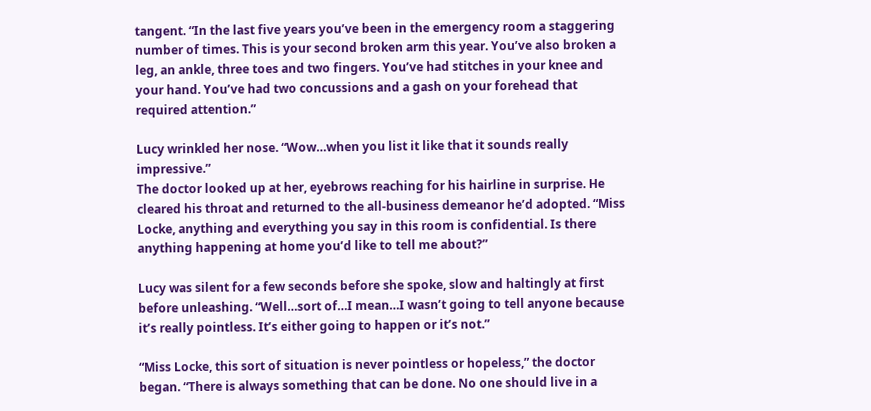tangent. “In the last five years you’ve been in the emergency room a staggering number of times. This is your second broken arm this year. You’ve also broken a leg, an ankle, three toes and two fingers. You’ve had stitches in your knee and your hand. You’ve had two concussions and a gash on your forehead that required attention.”

Lucy wrinkled her nose. “Wow…when you list it like that it sounds really impressive.”
The doctor looked up at her, eyebrows reaching for his hairline in surprise. He cleared his throat and returned to the all-business demeanor he’d adopted. “Miss Locke, anything and everything you say in this room is confidential. Is there anything happening at home you’d like to tell me about?”

Lucy was silent for a few seconds before she spoke, slow and haltingly at first before unleashing. “Well…sort of…I mean…I wasn’t going to tell anyone because it’s really pointless. It’s either going to happen or it’s not.”

“Miss Locke, this sort of situation is never pointless or hopeless,” the doctor began. “There is always something that can be done. No one should live in a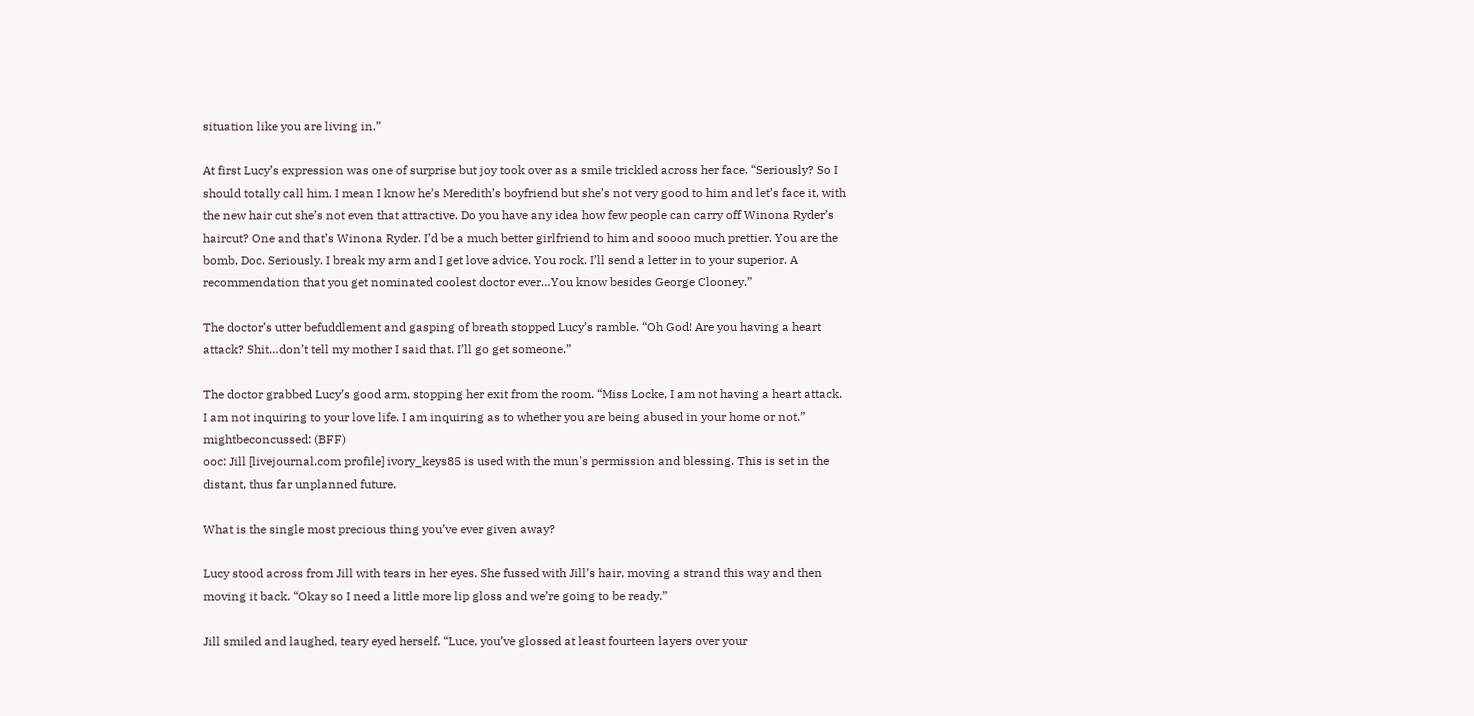situation like you are living in.”

At first Lucy’s expression was one of surprise but joy took over as a smile trickled across her face. “Seriously? So I should totally call him. I mean I know he’s Meredith’s boyfriend but she’s not very good to him and let’s face it, with the new hair cut she’s not even that attractive. Do you have any idea how few people can carry off Winona Ryder’s haircut? One and that’s Winona Ryder. I’d be a much better girlfriend to him and soooo much prettier. You are the bomb, Doc. Seriously. I break my arm and I get love advice. You rock. I’ll send a letter in to your superior. A recommendation that you get nominated coolest doctor ever…You know besides George Clooney.”

The doctor’s utter befuddlement and gasping of breath stopped Lucy’s ramble. “Oh God! Are you having a heart attack? Shit…don’t tell my mother I said that. I’ll go get someone.”

The doctor grabbed Lucy’s good arm, stopping her exit from the room. “Miss Locke, I am not having a heart attack. I am not inquiring to your love life. I am inquiring as to whether you are being abused in your home or not.”
mightbeconcussed: (BFF)
ooc: Jill [livejournal.com profile] ivory_keys85 is used with the mun's permission and blessing. This is set in the distant, thus far unplanned future.

What is the single most precious thing you’ve ever given away?

Lucy stood across from Jill with tears in her eyes. She fussed with Jill’s hair, moving a strand this way and then moving it back. “Okay so I need a little more lip gloss and we’re going to be ready.”

Jill smiled and laughed, teary eyed herself. “Luce, you’ve glossed at least fourteen layers over your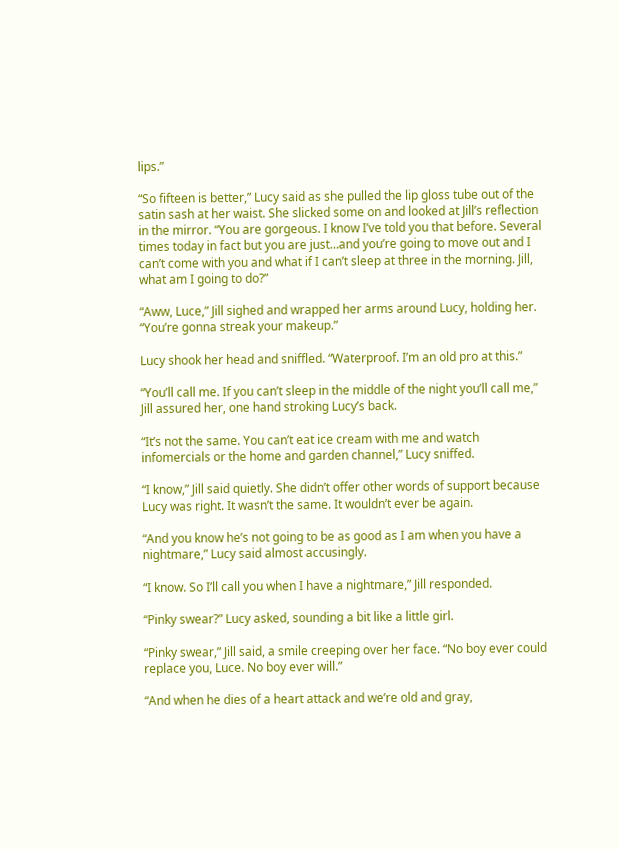lips.”

“So fifteen is better,” Lucy said as she pulled the lip gloss tube out of the satin sash at her waist. She slicked some on and looked at Jill’s reflection in the mirror. “You are gorgeous. I know I’ve told you that before. Several times today in fact but you are just…and you’re going to move out and I can’t come with you and what if I can’t sleep at three in the morning. Jill, what am I going to do?”

“Aww, Luce,” Jill sighed and wrapped her arms around Lucy, holding her. “You’re gonna streak your makeup.”

Lucy shook her head and sniffled. “Waterproof. I’m an old pro at this.”

“You’ll call me. If you can’t sleep in the middle of the night you’ll call me,” Jill assured her, one hand stroking Lucy’s back.

“It’s not the same. You can’t eat ice cream with me and watch infomercials or the home and garden channel,” Lucy sniffed.

“I know,” Jill said quietly. She didn’t offer other words of support because Lucy was right. It wasn’t the same. It wouldn’t ever be again.

“And you know he’s not going to be as good as I am when you have a nightmare,” Lucy said almost accusingly.

“I know. So I’ll call you when I have a nightmare,” Jill responded.

“Pinky swear?” Lucy asked, sounding a bit like a little girl.

“Pinky swear,” Jill said, a smile creeping over her face. “No boy ever could replace you, Luce. No boy ever will.”

“And when he dies of a heart attack and we’re old and gray,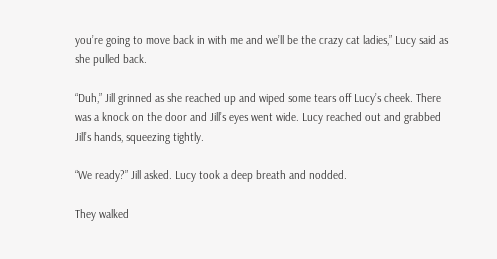you’re going to move back in with me and we’ll be the crazy cat ladies,” Lucy said as she pulled back.

“Duh,” Jill grinned as she reached up and wiped some tears off Lucy’s cheek. There was a knock on the door and Jill’s eyes went wide. Lucy reached out and grabbed Jill’s hands, squeezing tightly.

“We ready?” Jill asked. Lucy took a deep breath and nodded.

They walked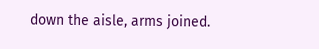down the aisle, arms joined.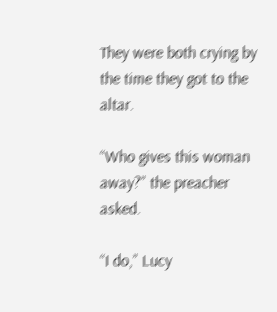They were both crying by the time they got to the altar.

“Who gives this woman away?” the preacher asked.

“I do,” Lucy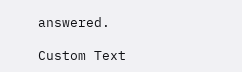answered.

Custom Text